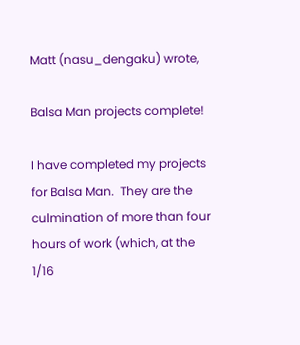Matt (nasu_dengaku) wrote,

Balsa Man projects complete!

I have completed my projects for Balsa Man.  They are the culmination of more than four hours of work (which, at the 1/16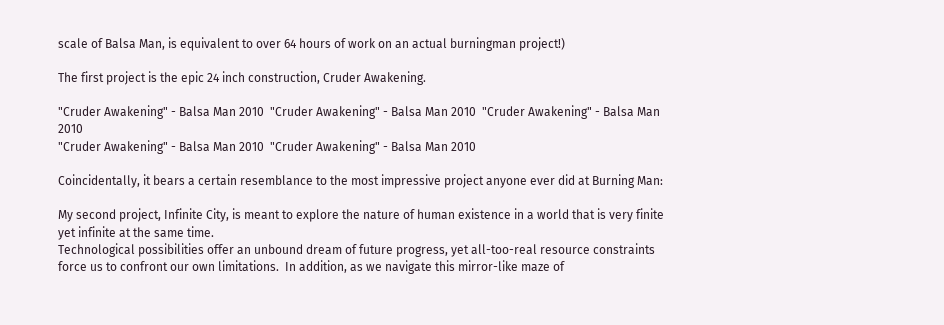scale of Balsa Man, is equivalent to over 64 hours of work on an actual burningman project!)

The first project is the epic 24 inch construction, Cruder Awakening.

"Cruder Awakening" - Balsa Man 2010  "Cruder Awakening" - Balsa Man 2010  "Cruder Awakening" - Balsa Man 2010
"Cruder Awakening" - Balsa Man 2010  "Cruder Awakening" - Balsa Man 2010

Coincidentally, it bears a certain resemblance to the most impressive project anyone ever did at Burning Man:

My second project, Infinite City, is meant to explore the nature of human existence in a world that is very finite yet infinite at the same time.
Technological possibilities offer an unbound dream of future progress, yet all-too-real resource constraints force us to confront our own limitations.  In addition, as we navigate this mirror-like maze of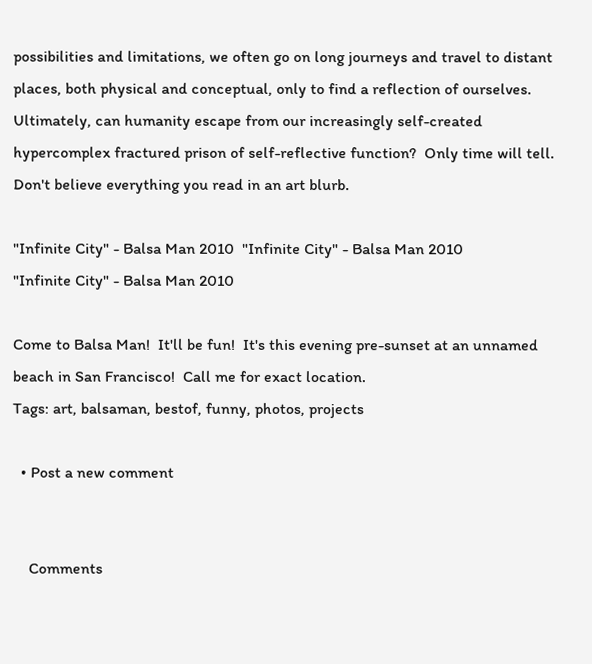possibilities and limitations, we often go on long journeys and travel to distant places, both physical and conceptual, only to find a reflection of ourselves.  Ultimately, can humanity escape from our increasingly self-created hypercomplex fractured prison of self-reflective function?  Only time will tell.  Don't believe everything you read in an art blurb.

"Infinite City" - Balsa Man 2010  "Infinite City" - Balsa Man 2010
"Infinite City" - Balsa Man 2010

Come to Balsa Man!  It'll be fun!  It's this evening pre-sunset at an unnamed beach in San Francisco!  Call me for exact location.
Tags: art, balsaman, bestof, funny, photos, projects

  • Post a new comment


    Comments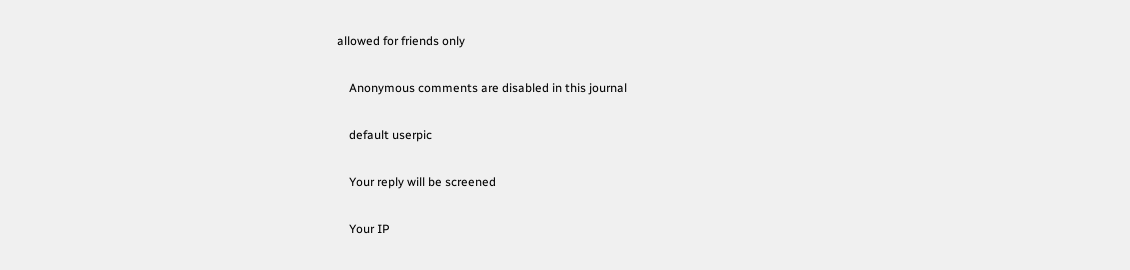allowed for friends only

    Anonymous comments are disabled in this journal

    default userpic

    Your reply will be screened

    Your IP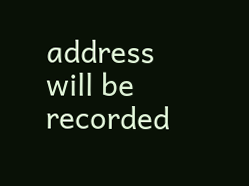address will be recorded